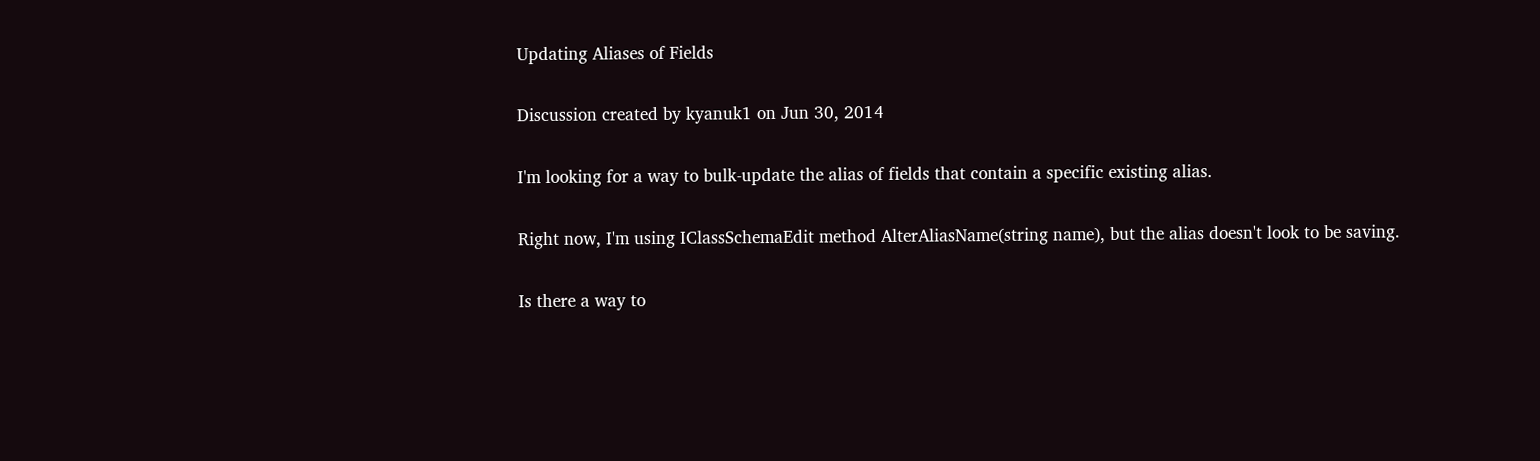Updating Aliases of Fields

Discussion created by kyanuk1 on Jun 30, 2014

I'm looking for a way to bulk-update the alias of fields that contain a specific existing alias.

Right now, I'm using IClassSchemaEdit method AlterAliasName(string name), but the alias doesn't look to be saving.

Is there a way to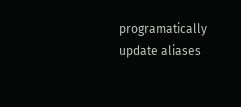programatically update aliases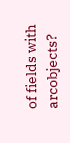of fields with arcobjects?